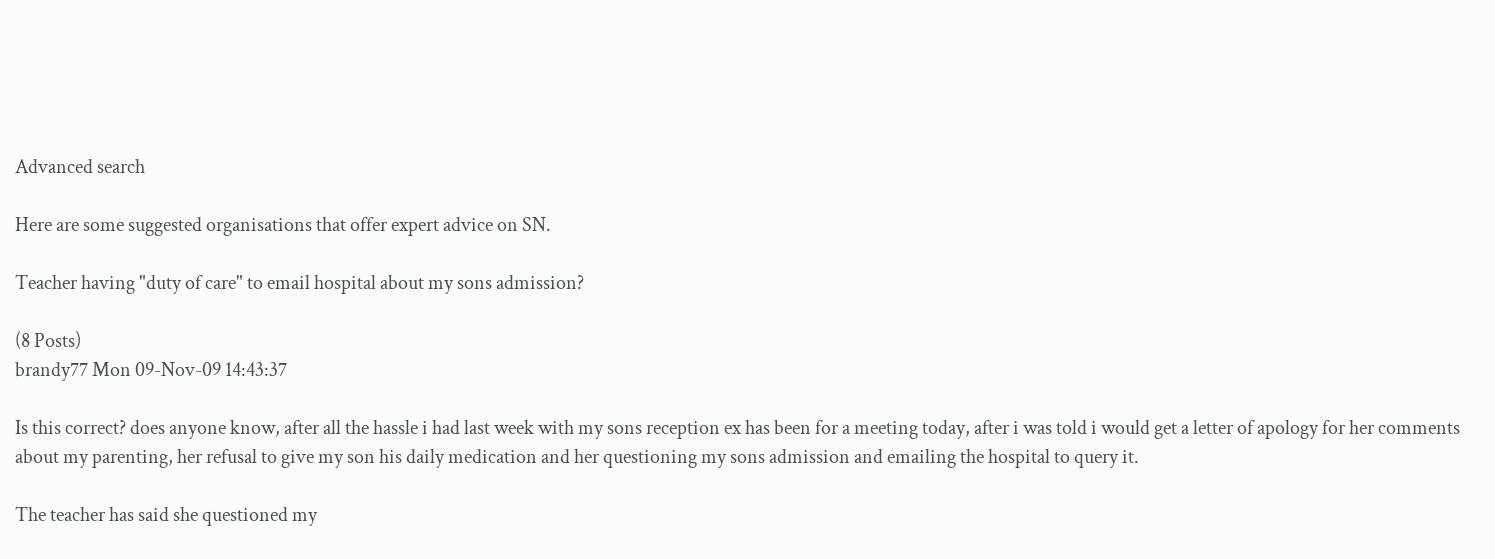Advanced search

Here are some suggested organisations that offer expert advice on SN.

Teacher having "duty of care" to email hospital about my sons admission?

(8 Posts)
brandy77 Mon 09-Nov-09 14:43:37

Is this correct? does anyone know, after all the hassle i had last week with my sons reception ex has been for a meeting today, after i was told i would get a letter of apology for her comments about my parenting, her refusal to give my son his daily medication and her questioning my sons admission and emailing the hospital to query it.

The teacher has said she questioned my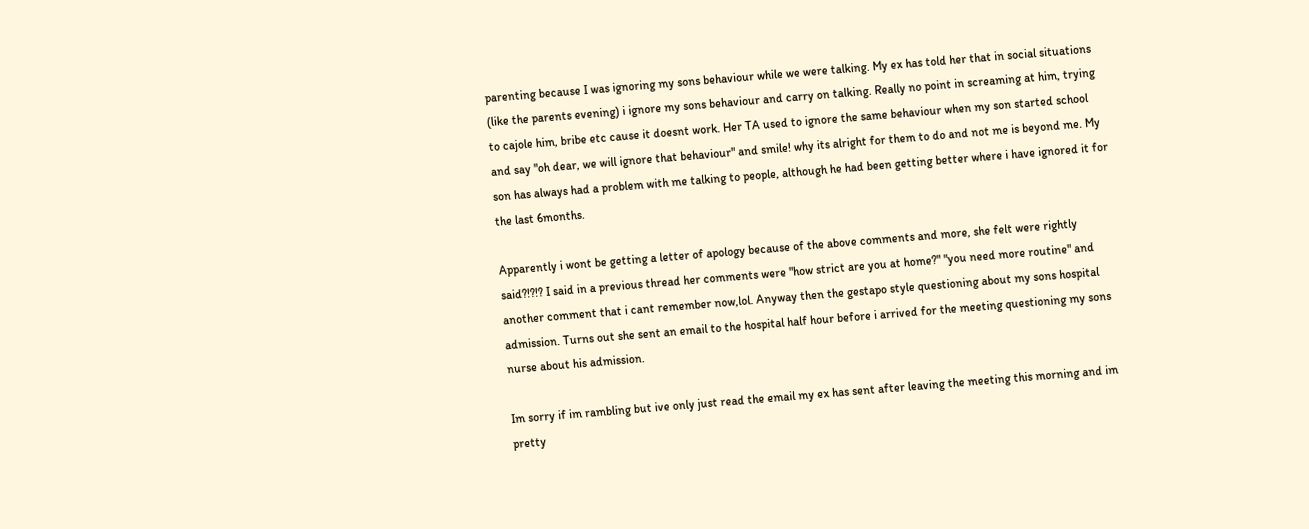parenting because I was ignoring my sons behaviour while we were talking. My ex has told her that in social situations (like the parents evening) i ignore my sons behaviour and carry on talking. Really no point in screaming at him, trying to cajole him, bribe etc cause it doesnt work. Her TA used to ignore the same behaviour when my son started school and say "oh dear, we will ignore that behaviour" and smile! why its alright for them to do and not me is beyond me. My son has always had a problem with me talking to people, although he had been getting better where i have ignored it for the last 6months.

Apparently i wont be getting a letter of apology because of the above comments and more, she felt were rightly said?!?!? I said in a previous thread her comments were "how strict are you at home?" "you need more routine" and another comment that i cant remember now,lol. Anyway then the gestapo style questioning about my sons hospital admission. Turns out she sent an email to the hospital half hour before i arrived for the meeting questioning my sons nurse about his admission.

Im sorry if im rambling but ive only just read the email my ex has sent after leaving the meeting this morning and im pretty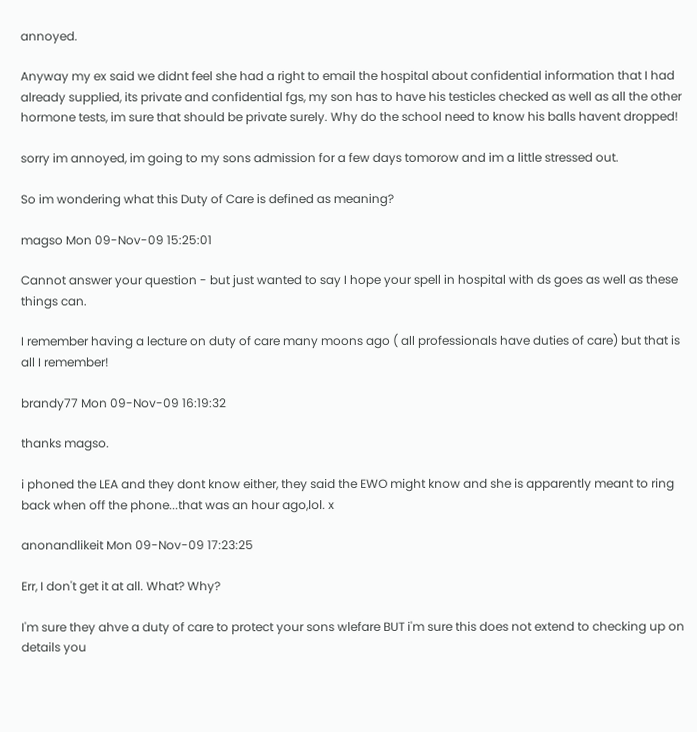annoyed.

Anyway my ex said we didnt feel she had a right to email the hospital about confidential information that I had already supplied, its private and confidential fgs, my son has to have his testicles checked as well as all the other hormone tests, im sure that should be private surely. Why do the school need to know his balls havent dropped!

sorry im annoyed, im going to my sons admission for a few days tomorow and im a little stressed out.

So im wondering what this Duty of Care is defined as meaning?

magso Mon 09-Nov-09 15:25:01

Cannot answer your question - but just wanted to say I hope your spell in hospital with ds goes as well as these things can.

I remember having a lecture on duty of care many moons ago ( all professionals have duties of care) but that is all I remember!

brandy77 Mon 09-Nov-09 16:19:32

thanks magso.

i phoned the LEA and they dont know either, they said the EWO might know and she is apparently meant to ring back when off the phone...that was an hour ago,lol. x

anonandlikeit Mon 09-Nov-09 17:23:25

Err, I don't get it at all. What? Why?

I'm sure they ahve a duty of care to protect your sons wlefare BUT i'm sure this does not extend to checking up on details you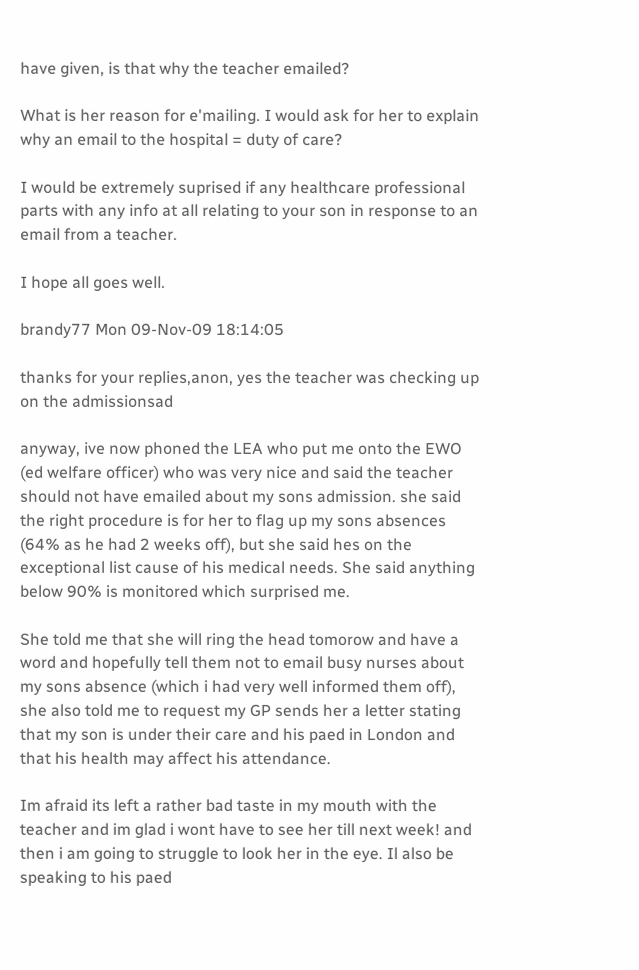have given, is that why the teacher emailed?

What is her reason for e'mailing. I would ask for her to explain why an email to the hospital = duty of care?

I would be extremely suprised if any healthcare professional parts with any info at all relating to your son in response to an email from a teacher.

I hope all goes well.

brandy77 Mon 09-Nov-09 18:14:05

thanks for your replies,anon, yes the teacher was checking up on the admissionsad

anyway, ive now phoned the LEA who put me onto the EWO (ed welfare officer) who was very nice and said the teacher should not have emailed about my sons admission. she said the right procedure is for her to flag up my sons absences (64% as he had 2 weeks off), but she said hes on the exceptional list cause of his medical needs. She said anything below 90% is monitored which surprised me.

She told me that she will ring the head tomorow and have a word and hopefully tell them not to email busy nurses about my sons absence (which i had very well informed them off), she also told me to request my GP sends her a letter stating that my son is under their care and his paed in London and that his health may affect his attendance.

Im afraid its left a rather bad taste in my mouth with the teacher and im glad i wont have to see her till next week! and then i am going to struggle to look her in the eye. Il also be speaking to his paed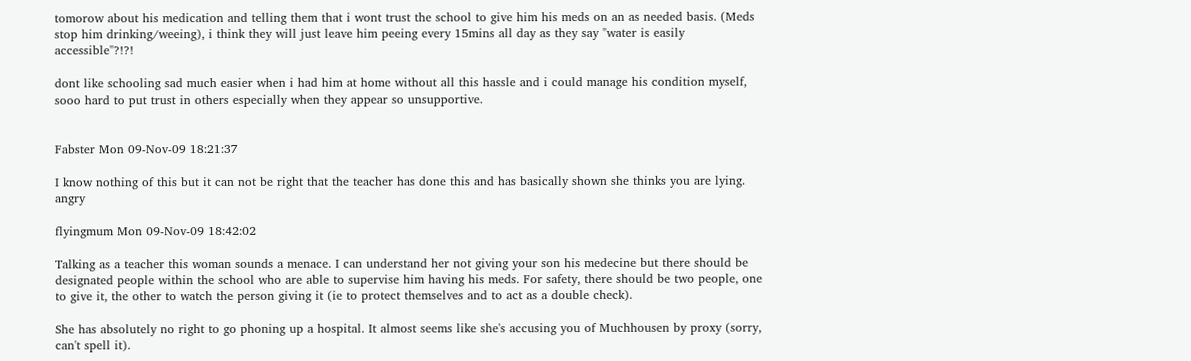tomorow about his medication and telling them that i wont trust the school to give him his meds on an as needed basis. (Meds stop him drinking/weeing), i think they will just leave him peeing every 15mins all day as they say "water is easily accessible"?!?!

dont like schooling sad much easier when i had him at home without all this hassle and i could manage his condition myself, sooo hard to put trust in others especially when they appear so unsupportive.


Fabster Mon 09-Nov-09 18:21:37

I know nothing of this but it can not be right that the teacher has done this and has basically shown she thinks you are lying. angry

flyingmum Mon 09-Nov-09 18:42:02

Talking as a teacher this woman sounds a menace. I can understand her not giving your son his medecine but there should be designated people within the school who are able to supervise him having his meds. For safety, there should be two people, one to give it, the other to watch the person giving it (ie to protect themselves and to act as a double check).

She has absolutely no right to go phoning up a hospital. It almost seems like she's accusing you of Muchhousen by proxy (sorry, can't spell it).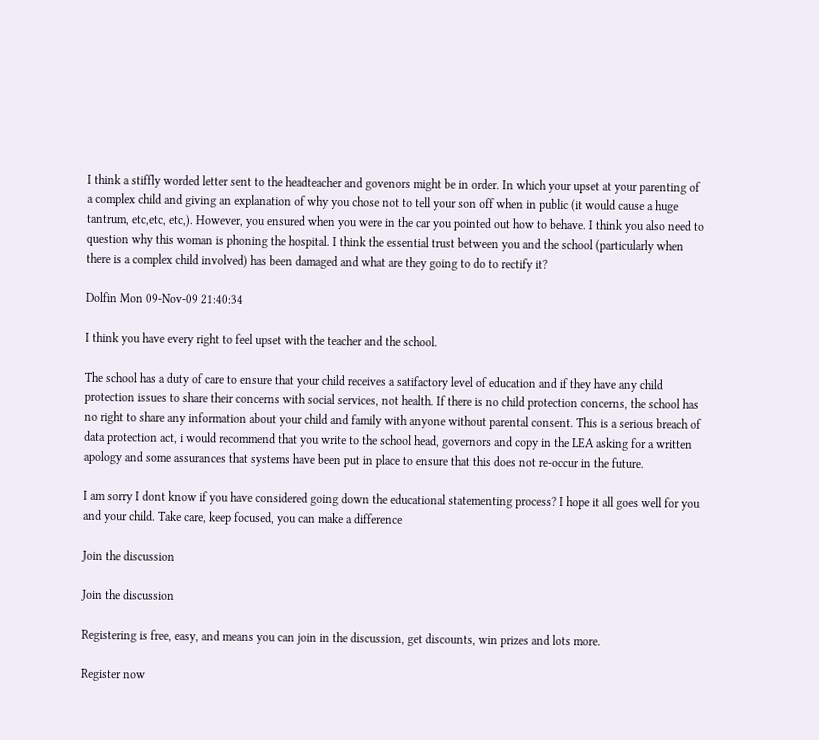I think a stiffly worded letter sent to the headteacher and govenors might be in order. In which your upset at your parenting of a complex child and giving an explanation of why you chose not to tell your son off when in public (it would cause a huge tantrum, etc,etc, etc,). However, you ensured when you were in the car you pointed out how to behave. I think you also need to question why this woman is phoning the hospital. I think the essential trust between you and the school (particularly when there is a complex child involved) has been damaged and what are they going to do to rectify it?

Dolfin Mon 09-Nov-09 21:40:34

I think you have every right to feel upset with the teacher and the school.

The school has a duty of care to ensure that your child receives a satifactory level of education and if they have any child protection issues to share their concerns with social services, not health. If there is no child protection concerns, the school has no right to share any information about your child and family with anyone without parental consent. This is a serious breach of data protection act, i would recommend that you write to the school head, governors and copy in the LEA asking for a written apology and some assurances that systems have been put in place to ensure that this does not re-occur in the future.

I am sorry I dont know if you have considered going down the educational statementing process? I hope it all goes well for you and your child. Take care, keep focused, you can make a difference

Join the discussion

Join the discussion

Registering is free, easy, and means you can join in the discussion, get discounts, win prizes and lots more.

Register now